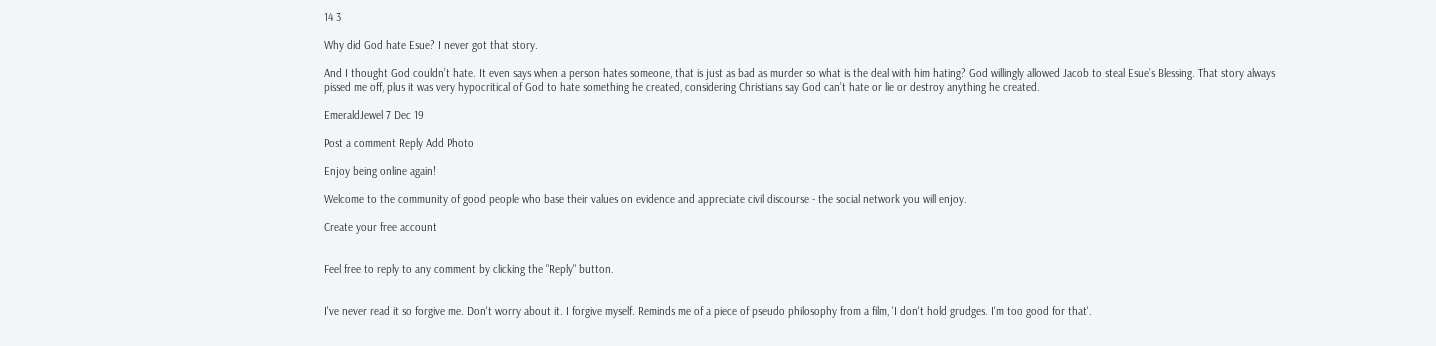14 3

Why did God hate Esue? I never got that story.

And I thought God couldn’t hate. It even says when a person hates someone, that is just as bad as murder so what is the deal with him hating? God willingly allowed Jacob to steal Esue’s Blessing. That story always pissed me off, plus it was very hypocritical of God to hate something he created, considering Christians say God can’t hate or lie or destroy anything he created.

EmeraldJewel 7 Dec 19

Post a comment Reply Add Photo

Enjoy being online again!

Welcome to the community of good people who base their values on evidence and appreciate civil discourse - the social network you will enjoy.

Create your free account


Feel free to reply to any comment by clicking the "Reply" button.


I've never read it so forgive me. Don't worry about it. I forgive myself. Reminds me of a piece of pseudo philosophy from a film, 'I don't hold grudges. I'm too good for that'.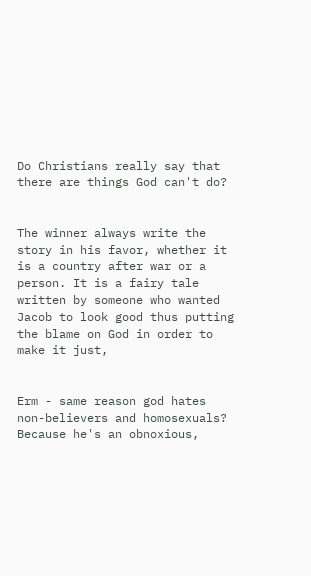Do Christians really say that there are things God can't do?


The winner always write the story in his favor, whether it is a country after war or a person. It is a fairy tale written by someone who wanted Jacob to look good thus putting the blame on God in order to make it just,


Erm - same reason god hates non-believers and homosexuals? Because he's an obnoxious,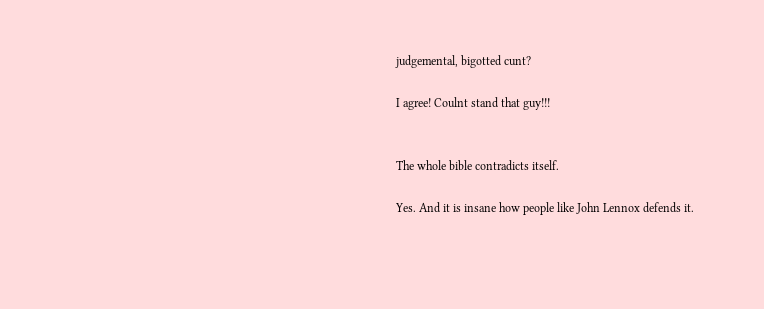judgemental, bigotted cunt?

I agree! Coulnt stand that guy!!!


The whole bible contradicts itself.

Yes. And it is insane how people like John Lennox defends it.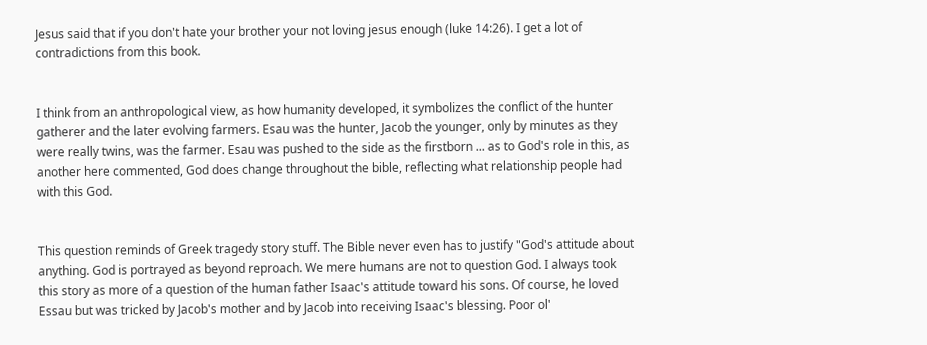Jesus said that if you don't hate your brother your not loving jesus enough (luke 14:26). I get a lot of contradictions from this book.


I think from an anthropological view, as how humanity developed, it symbolizes the conflict of the hunter gatherer and the later evolving farmers. Esau was the hunter, Jacob the younger, only by minutes as they were really twins, was the farmer. Esau was pushed to the side as the firstborn ... as to God's role in this, as another here commented, God does change throughout the bible, reflecting what relationship people had with this God.


This question reminds of Greek tragedy story stuff. The Bible never even has to justify "God's attitude about anything. God is portrayed as beyond reproach. We mere humans are not to question God. I always took this story as more of a question of the human father Isaac's attitude toward his sons. Of course, he loved Essau but was tricked by Jacob's mother and by Jacob into receiving Isaac's blessing. Poor ol'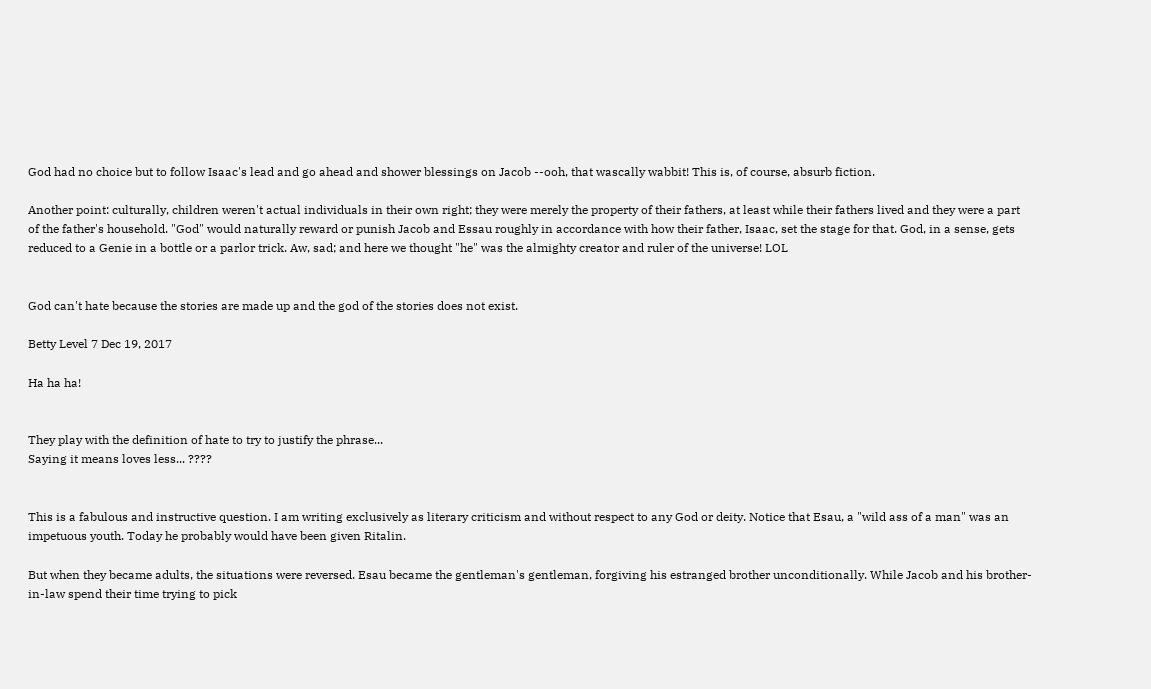God had no choice but to follow Isaac's lead and go ahead and shower blessings on Jacob --ooh, that wascally wabbit! This is, of course, absurb fiction.

Another point: culturally, children weren't actual individuals in their own right; they were merely the property of their fathers, at least while their fathers lived and they were a part of the father's household. "God" would naturally reward or punish Jacob and Essau roughly in accordance with how their father, Isaac, set the stage for that. God, in a sense, gets reduced to a Genie in a bottle or a parlor trick. Aw, sad; and here we thought "he" was the almighty creator and ruler of the universe! LOL


God can't hate because the stories are made up and the god of the stories does not exist.

Betty Level 7 Dec 19, 2017

Ha ha ha!


They play with the definition of hate to try to justify the phrase...
Saying it means loves less... ????


This is a fabulous and instructive question. I am writing exclusively as literary criticism and without respect to any God or deity. Notice that Esau, a "wild ass of a man" was an impetuous youth. Today he probably would have been given Ritalin.

But when they became adults, the situations were reversed. Esau became the gentleman's gentleman, forgiving his estranged brother unconditionally. While Jacob and his brother-in-law spend their time trying to pick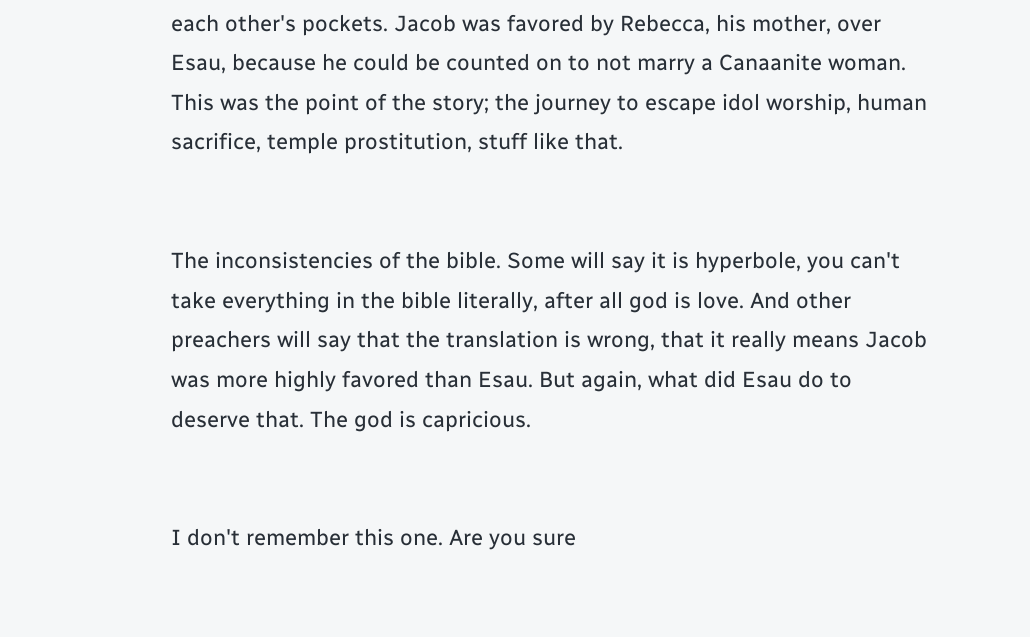each other's pockets. Jacob was favored by Rebecca, his mother, over Esau, because he could be counted on to not marry a Canaanite woman. This was the point of the story; the journey to escape idol worship, human sacrifice, temple prostitution, stuff like that.


The inconsistencies of the bible. Some will say it is hyperbole, you can't take everything in the bible literally, after all god is love. And other preachers will say that the translation is wrong, that it really means Jacob was more highly favored than Esau. But again, what did Esau do to deserve that. The god is capricious.


I don't remember this one. Are you sure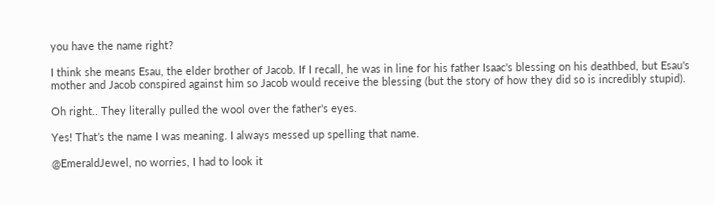you have the name right?

I think she means Esau, the elder brother of Jacob. If I recall, he was in line for his father Isaac's blessing on his deathbed, but Esau's mother and Jacob conspired against him so Jacob would receive the blessing (but the story of how they did so is incredibly stupid).

Oh right.. They literally pulled the wool over the father's eyes.

Yes! That’s the name I was meaning. I always messed up spelling that name.

@EmeraldJewel, no worries, I had to look it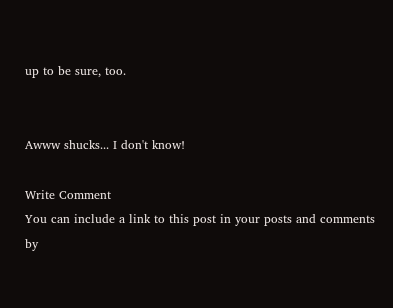up to be sure, too.


Awww shucks... I don't know!

Write Comment
You can include a link to this post in your posts and comments by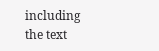including the text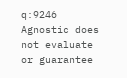q:9246
Agnostic does not evaluate or guarantee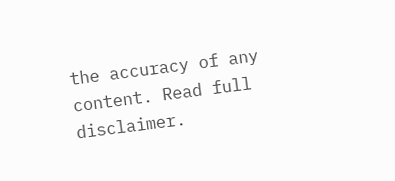the accuracy of any content. Read full disclaimer.